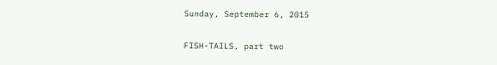Sunday, September 6, 2015

FISH-TAILS, part two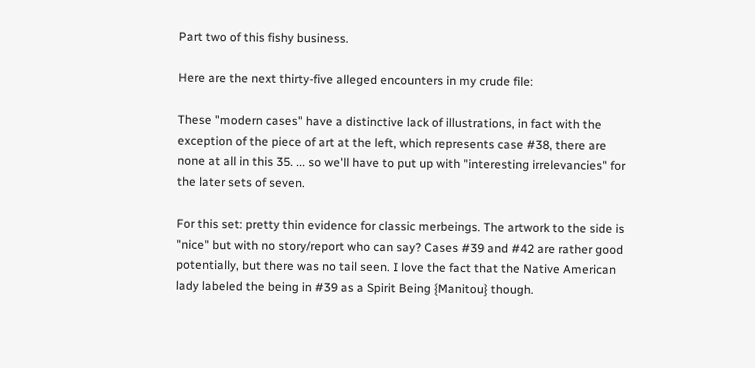Part two of this fishy business.

Here are the next thirty-five alleged encounters in my crude file:

These "modern cases" have a distinctive lack of illustrations, in fact with the exception of the piece of art at the left, which represents case #38, there are none at all in this 35. ... so we'll have to put up with "interesting irrelevancies" for the later sets of seven.

For this set: pretty thin evidence for classic merbeings. The artwork to the side is "nice" but with no story/report who can say? Cases #39 and #42 are rather good potentially, but there was no tail seen. I love the fact that the Native American lady labeled the being in #39 as a Spirit Being {Manitou} though.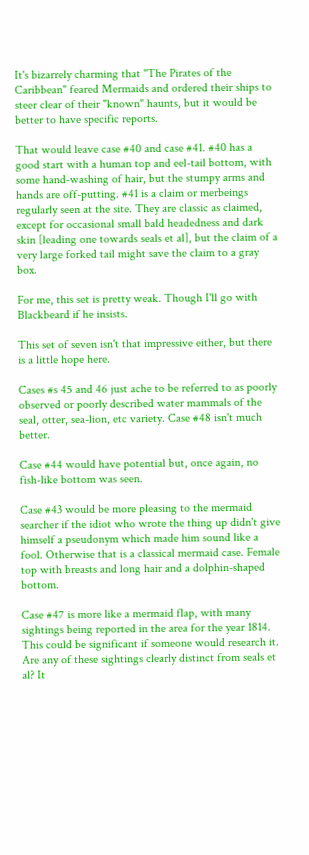It's bizarrely charming that "The Pirates of the Caribbean" feared Mermaids and ordered their ships to steer clear of their "known" haunts, but it would be better to have specific reports.

That would leave case #40 and case #41. #40 has a good start with a human top and eel-tail bottom, with some hand-washing of hair, but the stumpy arms and hands are off-putting. #41 is a claim or merbeings regularly seen at the site. They are classic as claimed, except for occasional small bald headedness and dark skin [leading one towards seals et al], but the claim of a very large forked tail might save the claim to a gray box.

For me, this set is pretty weak. Though I'll go with Blackbeard if he insists.

This set of seven isn't that impressive either, but there is a little hope here.

Cases #s 45 and 46 just ache to be referred to as poorly observed or poorly described water mammals of the seal, otter, sea-lion, etc variety. Case #48 isn't much better.

Case #44 would have potential but, once again, no fish-like bottom was seen.

Case #43 would be more pleasing to the mermaid searcher if the idiot who wrote the thing up didn't give himself a pseudonym which made him sound like a fool. Otherwise that is a classical mermaid case. Female top with breasts and long hair and a dolphin-shaped bottom.

Case #47 is more like a mermaid flap, with many sightings being reported in the area for the year 1814. This could be significant if someone would research it. Are any of these sightings clearly distinct from seals et al? It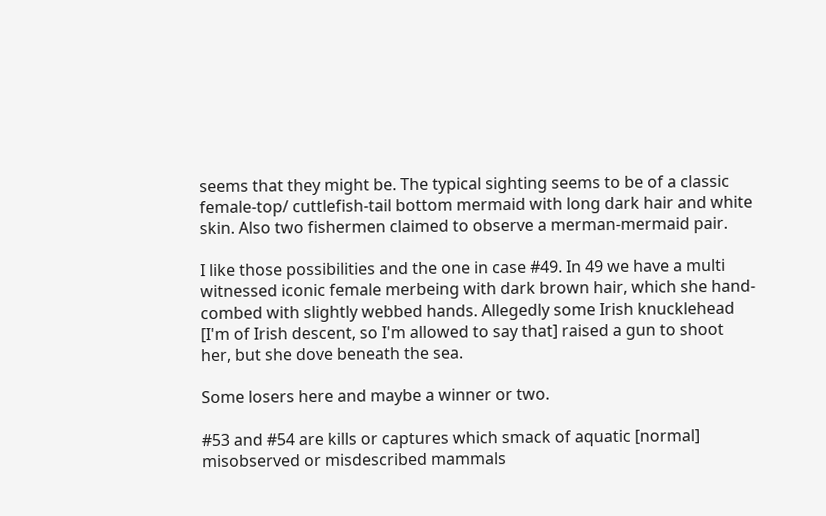seems that they might be. The typical sighting seems to be of a classic female-top/ cuttlefish-tail bottom mermaid with long dark hair and white skin. Also two fishermen claimed to observe a merman-mermaid pair.

I like those possibilities and the one in case #49. In 49 we have a multi witnessed iconic female merbeing with dark brown hair, which she hand-combed with slightly webbed hands. Allegedly some Irish knucklehead [I'm of Irish descent, so I'm allowed to say that] raised a gun to shoot her, but she dove beneath the sea.

Some losers here and maybe a winner or two.

#53 and #54 are kills or captures which smack of aquatic [normal] misobserved or misdescribed mammals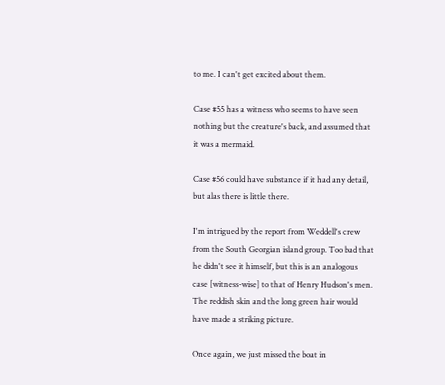to me. I can't get excited about them.

Case #55 has a witness who seems to have seen nothing but the creature's back, and assumed that it was a mermaid.

Case #56 could have substance if it had any detail, but alas there is little there.

I'm intrigued by the report from Weddell's crew from the South Georgian island group. Too bad that he didn't see it himself, but this is an analogous case [witness-wise] to that of Henry Hudson's men. The reddish skin and the long green hair would have made a striking picture.

Once again, we just missed the boat in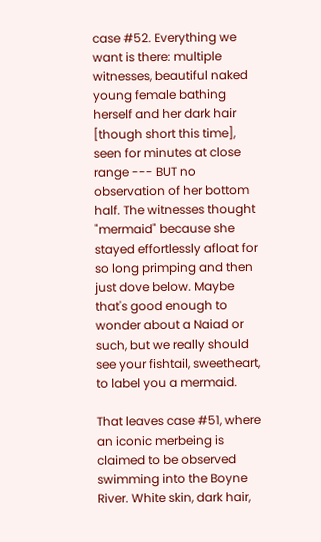case #52. Everything we want is there: multiple witnesses, beautiful naked young female bathing herself and her dark hair [though short this time], seen for minutes at close range --- BUT no observation of her bottom half. The witnesses thought "mermaid" because she stayed effortlessly afloat for so long primping and then just dove below. Maybe that's good enough to wonder about a Naiad or such, but we really should see your fishtail, sweetheart, to label you a mermaid.

That leaves case #51, where an iconic merbeing is claimed to be observed swimming into the Boyne River. White skin, dark hair,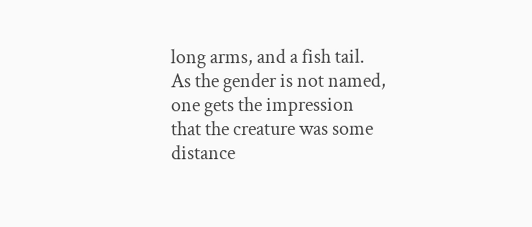long arms, and a fish tail. As the gender is not named, one gets the impression that the creature was some distance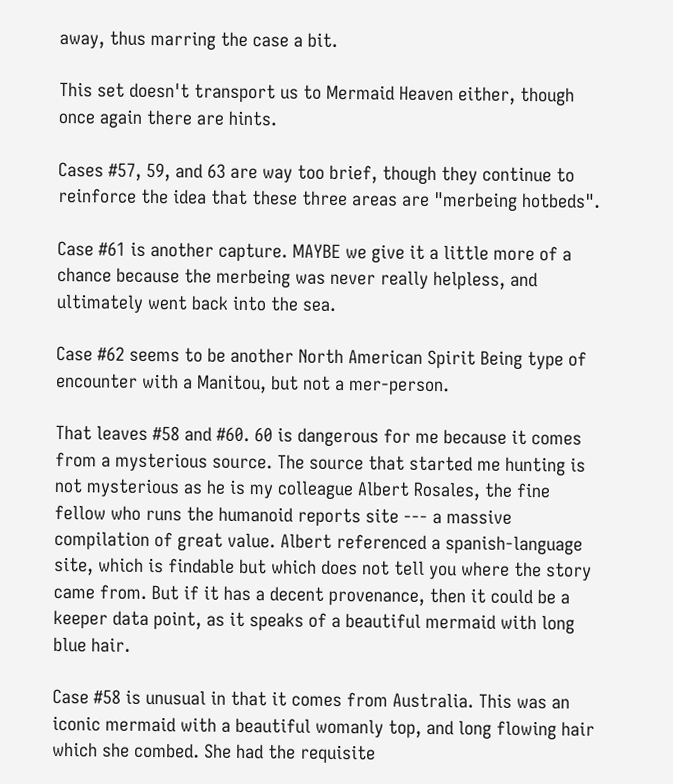away, thus marring the case a bit.

This set doesn't transport us to Mermaid Heaven either, though once again there are hints.

Cases #57, 59, and 63 are way too brief, though they continue to reinforce the idea that these three areas are "merbeing hotbeds".

Case #61 is another capture. MAYBE we give it a little more of a chance because the merbeing was never really helpless, and ultimately went back into the sea.

Case #62 seems to be another North American Spirit Being type of encounter with a Manitou, but not a mer-person.

That leaves #58 and #60. 60 is dangerous for me because it comes from a mysterious source. The source that started me hunting is not mysterious as he is my colleague Albert Rosales, the fine fellow who runs the humanoid reports site --- a massive compilation of great value. Albert referenced a spanish-language site, which is findable but which does not tell you where the story came from. But if it has a decent provenance, then it could be a keeper data point, as it speaks of a beautiful mermaid with long blue hair.

Case #58 is unusual in that it comes from Australia. This was an iconic mermaid with a beautiful womanly top, and long flowing hair which she combed. She had the requisite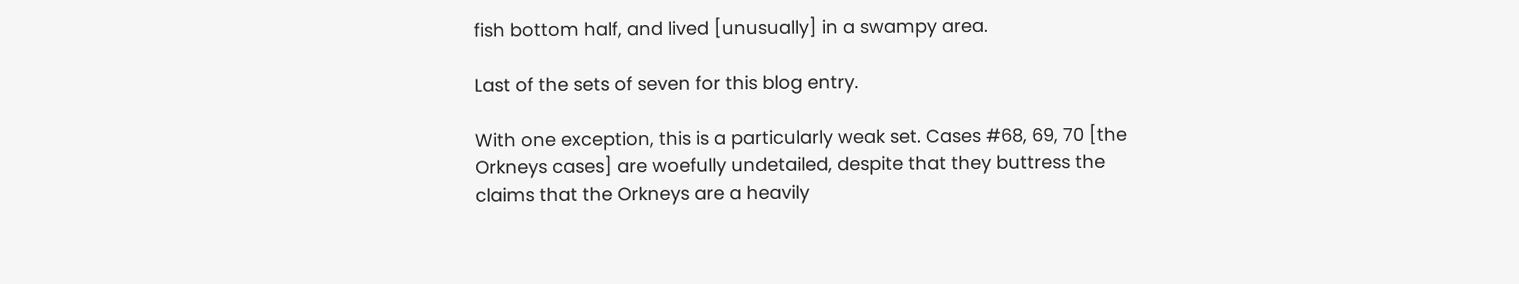fish bottom half, and lived [unusually] in a swampy area.

Last of the sets of seven for this blog entry.

With one exception, this is a particularly weak set. Cases #68, 69, 70 [the Orkneys cases] are woefully undetailed, despite that they buttress the claims that the Orkneys are a heavily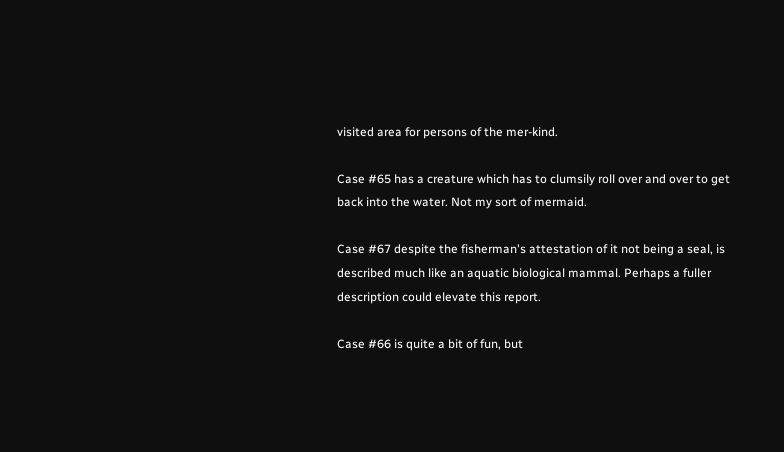visited area for persons of the mer-kind.

Case #65 has a creature which has to clumsily roll over and over to get back into the water. Not my sort of mermaid.

Case #67 despite the fisherman's attestation of it not being a seal, is described much like an aquatic biological mammal. Perhaps a fuller description could elevate this report.

Case #66 is quite a bit of fun, but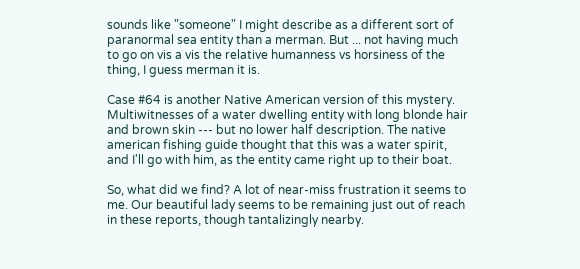sounds like "someone" I might describe as a different sort of paranormal sea entity than a merman. But ... not having much to go on vis a vis the relative humanness vs horsiness of the thing, I guess merman it is.

Case #64 is another Native American version of this mystery. Multiwitnesses of a water dwelling entity with long blonde hair and brown skin --- but no lower half description. The native american fishing guide thought that this was a water spirit, and I'll go with him, as the entity came right up to their boat.

So, what did we find? A lot of near-miss frustration it seems to me. Our beautiful lady seems to be remaining just out of reach in these reports, though tantalizingly nearby.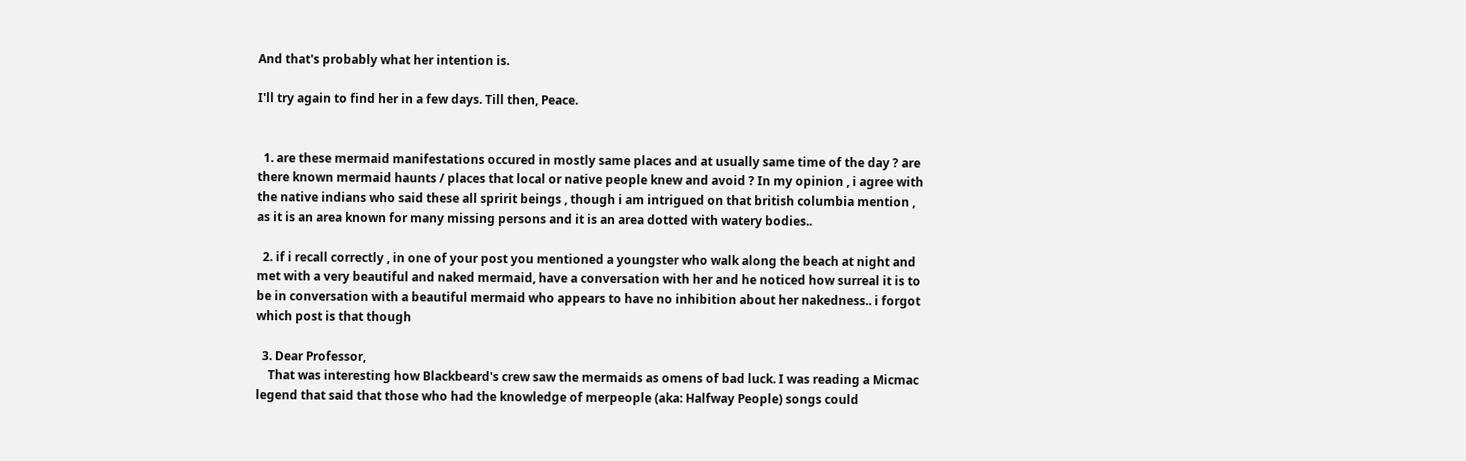And that's probably what her intention is.

I'll try again to find her in a few days. Till then, Peace.


  1. are these mermaid manifestations occured in mostly same places and at usually same time of the day ? are there known mermaid haunts / places that local or native people knew and avoid ? In my opinion , i agree with the native indians who said these all spririt beings , though i am intrigued on that british columbia mention , as it is an area known for many missing persons and it is an area dotted with watery bodies..

  2. if i recall correctly , in one of your post you mentioned a youngster who walk along the beach at night and met with a very beautiful and naked mermaid, have a conversation with her and he noticed how surreal it is to be in conversation with a beautiful mermaid who appears to have no inhibition about her nakedness.. i forgot which post is that though

  3. Dear Professor,
    That was interesting how Blackbeard's crew saw the mermaids as omens of bad luck. I was reading a Micmac legend that said that those who had the knowledge of merpeople (aka: Halfway People) songs could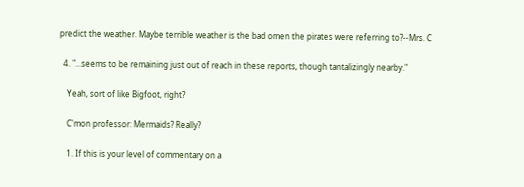predict the weather. Maybe terrible weather is the bad omen the pirates were referring to?--Mrs. C

  4. "...seems to be remaining just out of reach in these reports, though tantalizingly nearby."

    Yeah, sort of like Bigfoot, right?

    C'mon professor: Mermaids? Really?

    1. If this is your level of commentary on a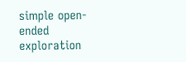simple open-ended exploration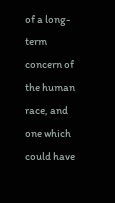of a long-term concern of the human race, and one which could have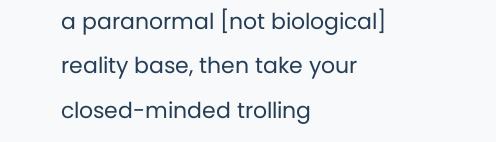a paranormal [not biological] reality base, then take your closed-minded trolling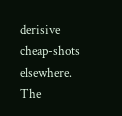derisive cheap-shots elsewhere. The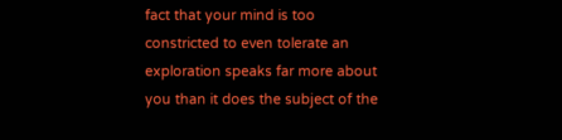fact that your mind is too constricted to even tolerate an exploration speaks far more about you than it does the subject of the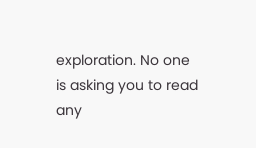exploration. No one is asking you to read any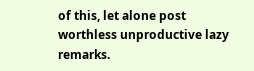of this, let alone post worthless unproductive lazy remarks.